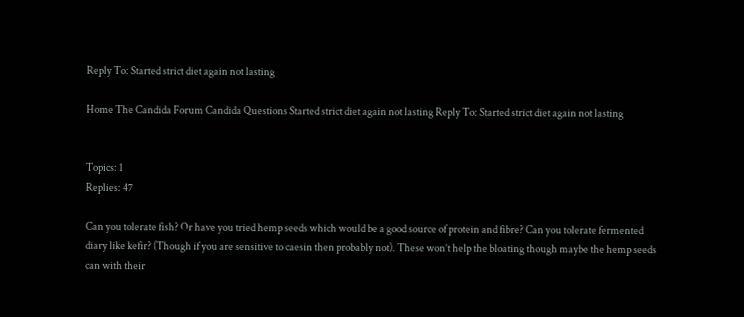Reply To: Started strict diet again not lasting

Home The Candida Forum Candida Questions Started strict diet again not lasting Reply To: Started strict diet again not lasting


Topics: 1
Replies: 47

Can you tolerate fish? Or have you tried hemp seeds which would be a good source of protein and fibre? Can you tolerate fermented diary like kefir? (Though if you are sensitive to caesin then probably not). These won’t help the bloating though maybe the hemp seeds can with their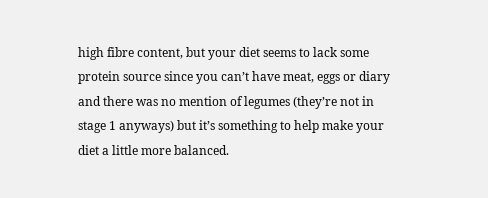high fibre content, but your diet seems to lack some protein source since you can’t have meat, eggs or diary and there was no mention of legumes (they’re not in stage 1 anyways) but it’s something to help make your diet a little more balanced.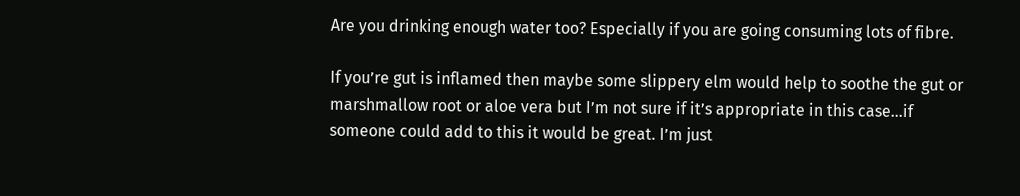Are you drinking enough water too? Especially if you are going consuming lots of fibre.

If you’re gut is inflamed then maybe some slippery elm would help to soothe the gut or marshmallow root or aloe vera but I’m not sure if it’s appropriate in this case…if someone could add to this it would be great. I’m just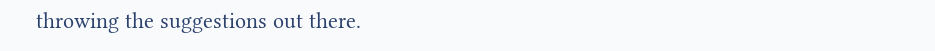throwing the suggestions out there.